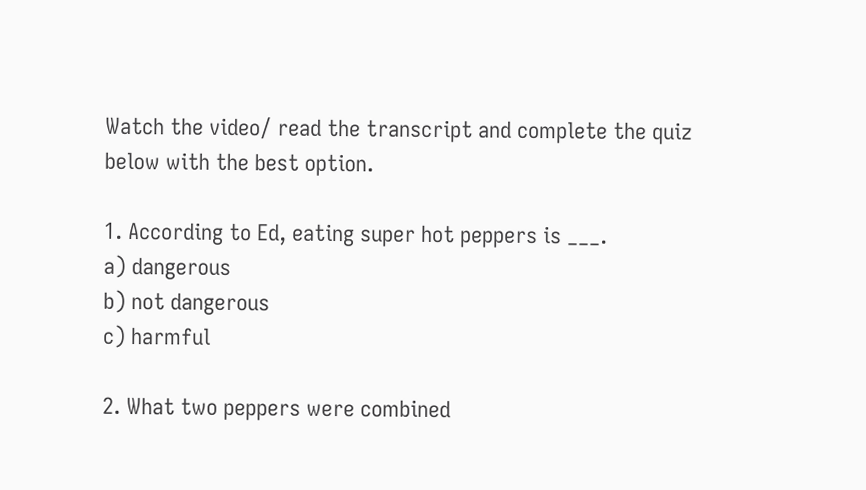Watch the video/ read the transcript and complete the quiz below with the best option.

1. According to Ed, eating super hot peppers is ___.
a) dangerous
b) not dangerous
c) harmful

2. What two peppers were combined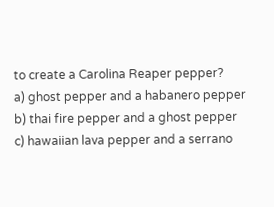to create a Carolina Reaper pepper?
a) ghost pepper and a habanero pepper
b) thai fire pepper and a ghost pepper
c) hawaiian lava pepper and a serrano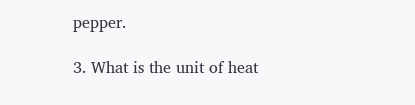pepper.

3. What is the unit of heat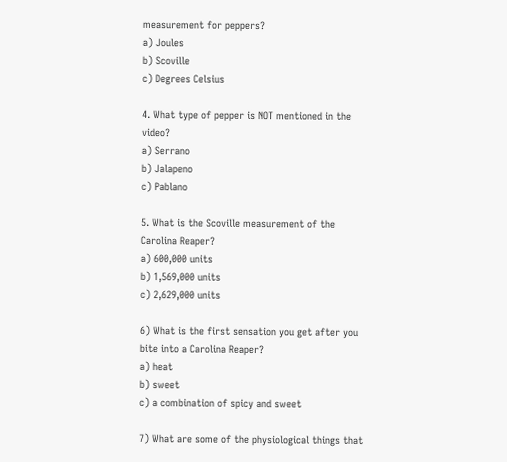measurement for peppers?
a) Joules
b) Scoville
c) Degrees Celsius

4. What type of pepper is NOT mentioned in the video?
a) Serrano
b) Jalapeno
c) Pablano

5. What is the Scoville measurement of the Carolina Reaper?
a) 600,000 units
b) 1,569,000 units
c) 2,629,000 units

6) What is the first sensation you get after you bite into a Carolina Reaper?
a) heat
b) sweet
c) a combination of spicy and sweet

7) What are some of the physiological things that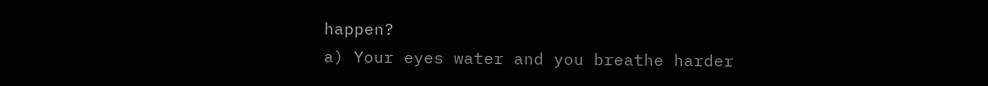happen?
a) Your eyes water and you breathe harder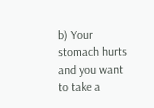b) Your stomach hurts and you want to take a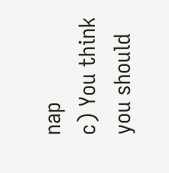nap
c) You think you should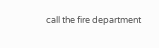call the fire department